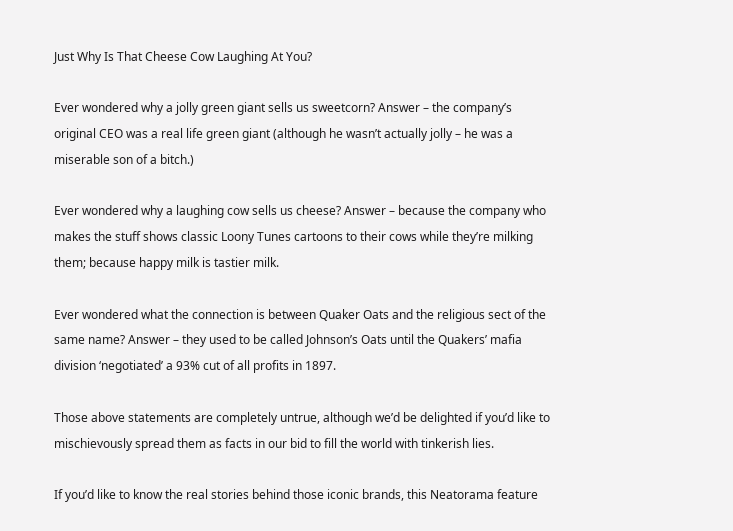Just Why Is That Cheese Cow Laughing At You?

Ever wondered why a jolly green giant sells us sweetcorn? Answer – the company’s original CEO was a real life green giant (although he wasn’t actually jolly – he was a miserable son of a bitch.)

Ever wondered why a laughing cow sells us cheese? Answer – because the company who makes the stuff shows classic Loony Tunes cartoons to their cows while they’re milking them; because happy milk is tastier milk.

Ever wondered what the connection is between Quaker Oats and the religious sect of the same name? Answer – they used to be called Johnson’s Oats until the Quakers’ mafia division ‘negotiated’ a 93% cut of all profits in 1897.

Those above statements are completely untrue, although we’d be delighted if you’d like to mischievously spread them as facts in our bid to fill the world with tinkerish lies.

If you’d like to know the real stories behind those iconic brands, this Neatorama feature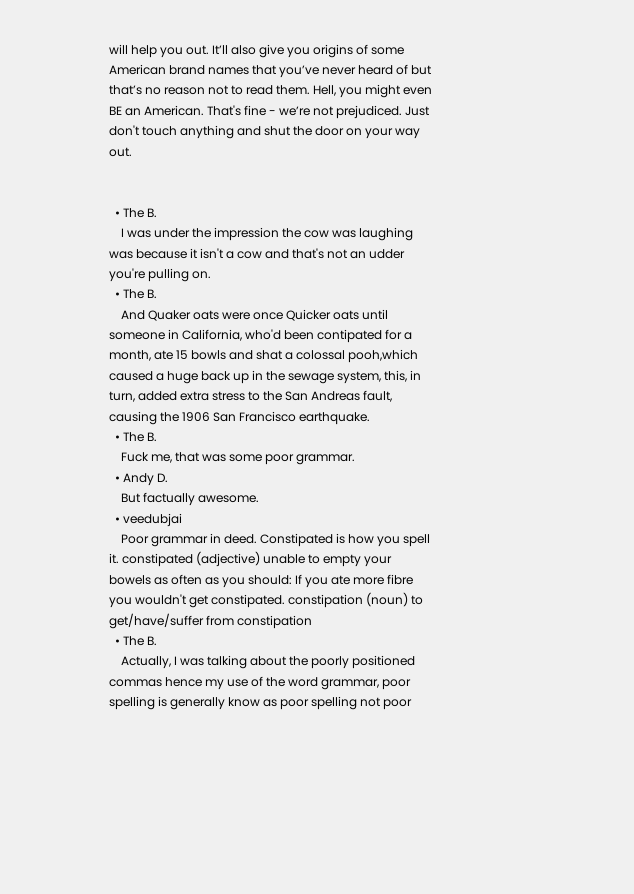will help you out. It’ll also give you origins of some American brand names that you’ve never heard of but that’s no reason not to read them. Hell, you might even BE an American. That's fine - we’re not prejudiced. Just don't touch anything and shut the door on your way out.


  • The B.
    I was under the impression the cow was laughing was because it isn't a cow and that's not an udder you're pulling on.
  • The B.
    And Quaker oats were once Quicker oats until someone in California, who'd been contipated for a month, ate 15 bowls and shat a colossal pooh,which caused a huge back up in the sewage system, this, in turn, added extra stress to the San Andreas fault, causing the 1906 San Francisco earthquake.
  • The B.
    Fuck me, that was some poor grammar.
  • Andy D.
    But factually awesome.
  • veedubjai
    Poor grammar in deed. Constipated is how you spell it. constipated (adjective) unable to empty your bowels as often as you should: If you ate more fibre you wouldn't get constipated. constipation (noun) to get/have/suffer from constipation
  • The B.
    Actually, I was talking about the poorly positioned commas hence my use of the word grammar, poor spelling is generally know as poor spelling not poor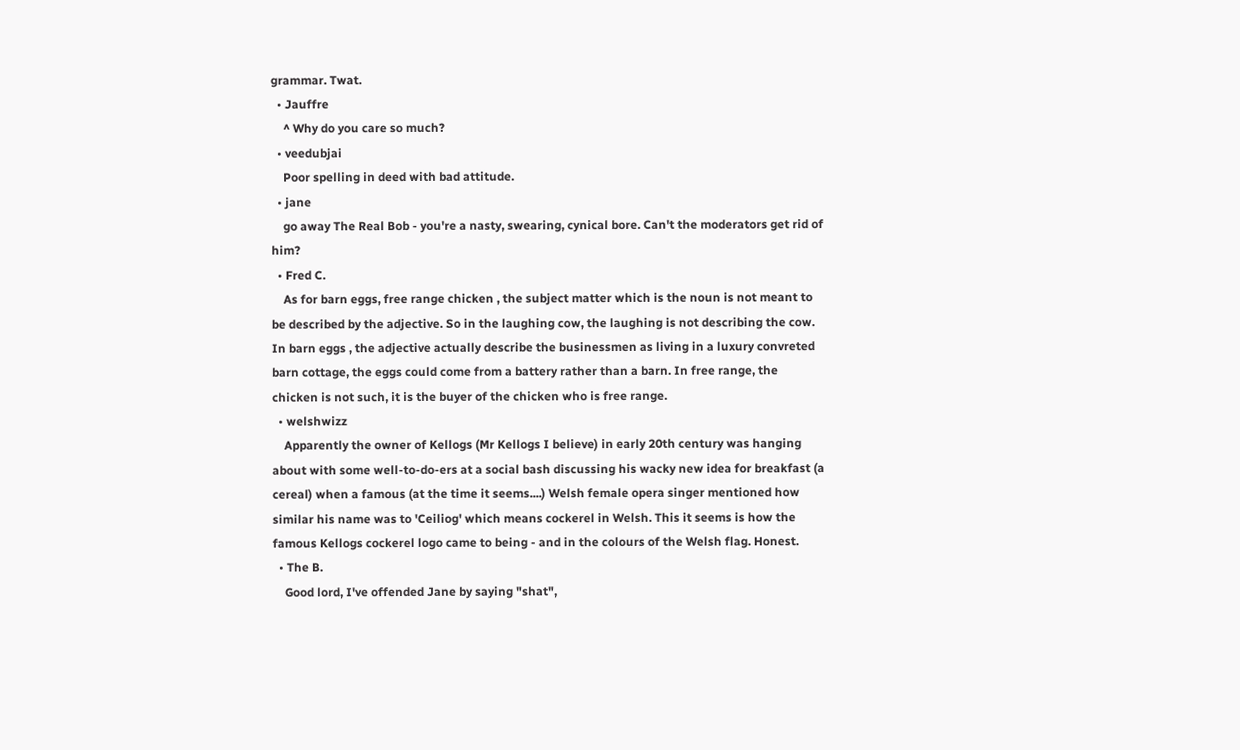grammar. Twat.
  • Jauffre
    ^ Why do you care so much?
  • veedubjai
    Poor spelling in deed with bad attitude.
  • jane
    go away The Real Bob - you're a nasty, swearing, cynical bore. Can't the moderators get rid of him?
  • Fred C.
    As for barn eggs, free range chicken , the subject matter which is the noun is not meant to be described by the adjective. So in the laughing cow, the laughing is not describing the cow. In barn eggs , the adjective actually describe the businessmen as living in a luxury convreted barn cottage, the eggs could come from a battery rather than a barn. In free range, the chicken is not such, it is the buyer of the chicken who is free range.
  • welshwizz
    Apparently the owner of Kellogs (Mr Kellogs I believe) in early 20th century was hanging about with some well-to-do-ers at a social bash discussing his wacky new idea for breakfast (a cereal) when a famous (at the time it seems....) Welsh female opera singer mentioned how similar his name was to 'Ceiliog' which means cockerel in Welsh. This it seems is how the famous Kellogs cockerel logo came to being - and in the colours of the Welsh flag. Honest.
  • The B.
    Good lord, I've offended Jane by saying "shat",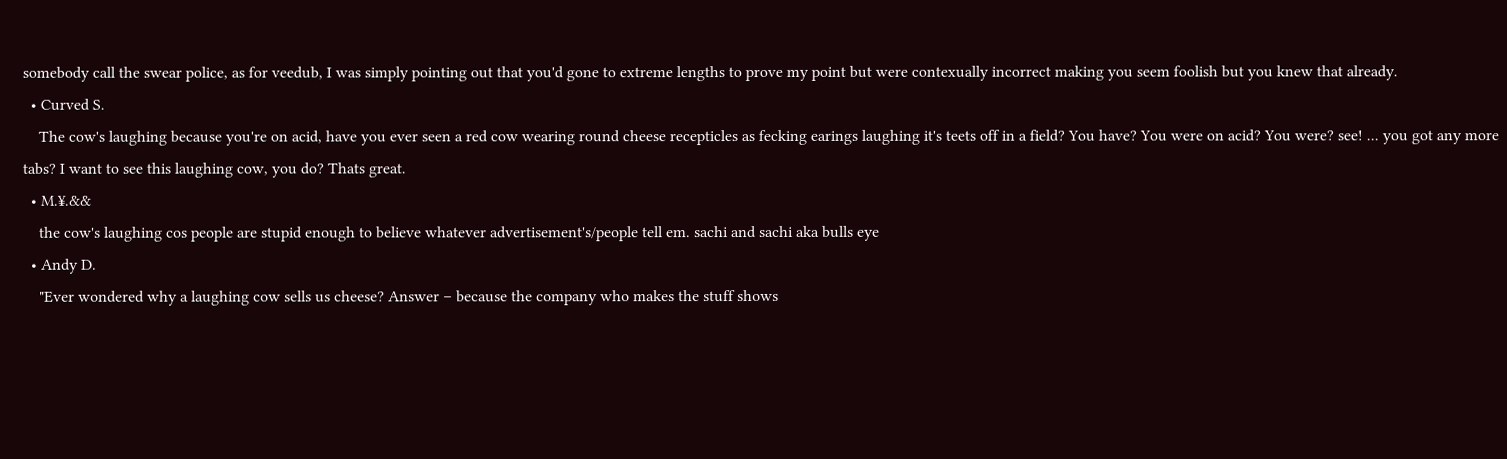somebody call the swear police, as for veedub, I was simply pointing out that you'd gone to extreme lengths to prove my point but were contexually incorrect making you seem foolish but you knew that already.
  • Curved S.
    The cow's laughing because you're on acid, have you ever seen a red cow wearing round cheese recepticles as fecking earings laughing it's teets off in a field? You have? You were on acid? You were? see! ... you got any more tabs? I want to see this laughing cow, you do? Thats great.
  • M.¥.&&
    the cow's laughing cos people are stupid enough to believe whatever advertisement's/people tell em. sachi and sachi aka bulls eye
  • Andy D.
    "Ever wondered why a laughing cow sells us cheese? Answer – because the company who makes the stuff shows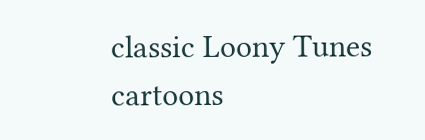classic Loony Tunes cartoons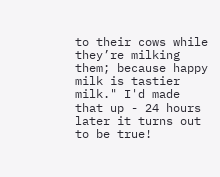to their cows while they’re milking them; because happy milk is tastier milk." I'd made that up - 24 hours later it turns out to be true!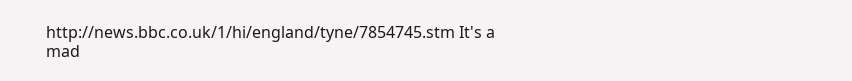http://news.bbc.co.uk/1/hi/england/tyne/7854745.stm It's a mad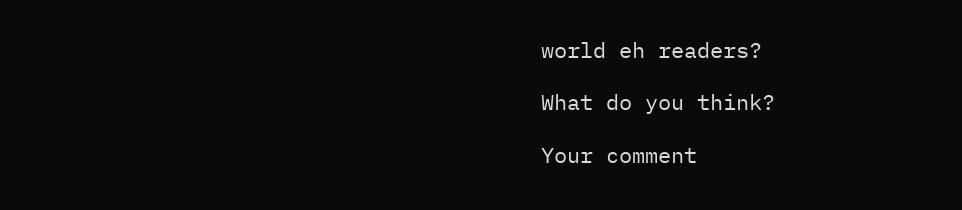world eh readers?

What do you think?

Your comment